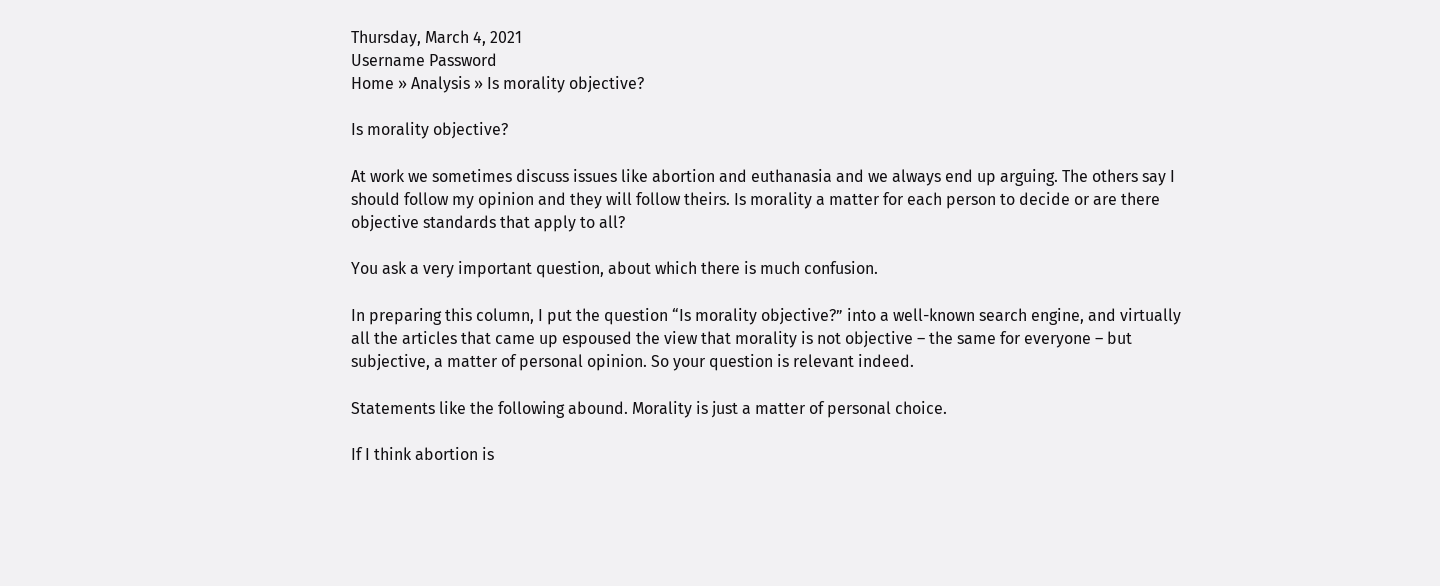Thursday, March 4, 2021
Username Password
Home » Analysis » Is morality objective?

Is morality objective?

At work we sometimes discuss issues like abortion and euthanasia and we always end up arguing. The others say I should follow my opinion and they will follow theirs. Is morality a matter for each person to decide or are there objective standards that apply to all?

You ask a very important question, about which there is much confusion.

In preparing this column, I put the question “Is morality objective?” into a well-known search engine, and virtually all the articles that came up espoused the view that morality is not objective – the same for everyone – but subjective, a matter of personal opinion. So your question is relevant indeed.

Statements like the following abound. Morality is just a matter of personal choice.

If I think abortion is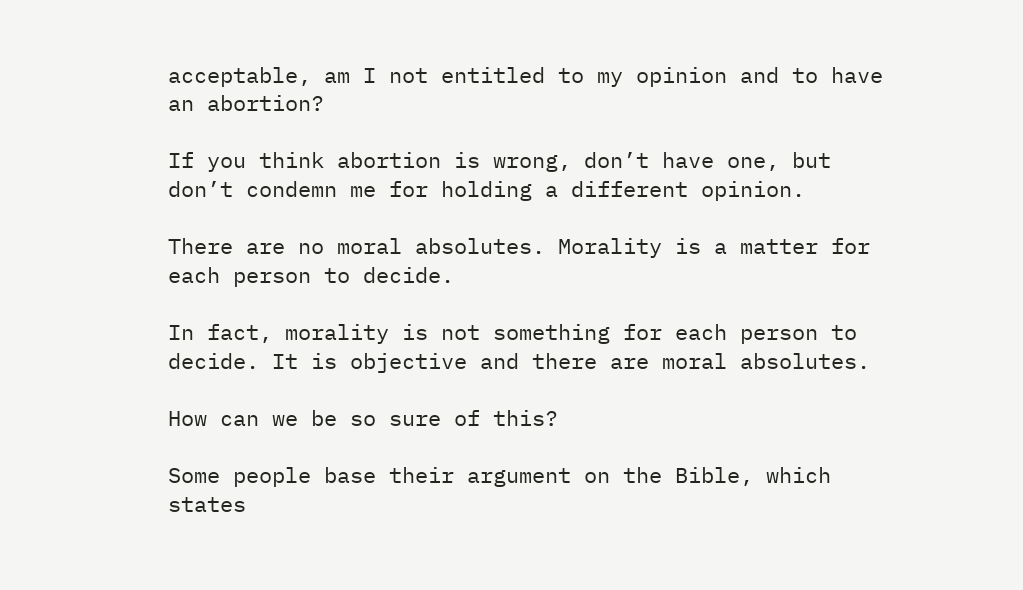acceptable, am I not entitled to my opinion and to have an abortion?

If you think abortion is wrong, don’t have one, but don’t condemn me for holding a different opinion.

There are no moral absolutes. Morality is a matter for each person to decide.

In fact, morality is not something for each person to decide. It is objective and there are moral absolutes.

How can we be so sure of this?

Some people base their argument on the Bible, which states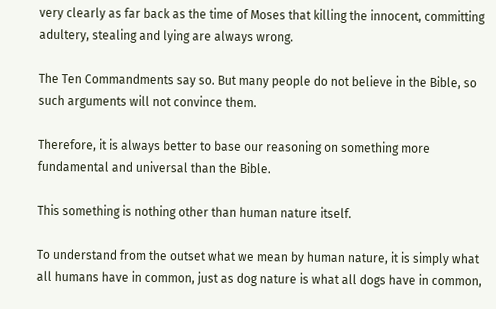very clearly as far back as the time of Moses that killing the innocent, committing adultery, stealing and lying are always wrong.

The Ten Commandments say so. But many people do not believe in the Bible, so such arguments will not convince them.

Therefore, it is always better to base our reasoning on something more fundamental and universal than the Bible.

This something is nothing other than human nature itself.

To understand from the outset what we mean by human nature, it is simply what all humans have in common, just as dog nature is what all dogs have in common,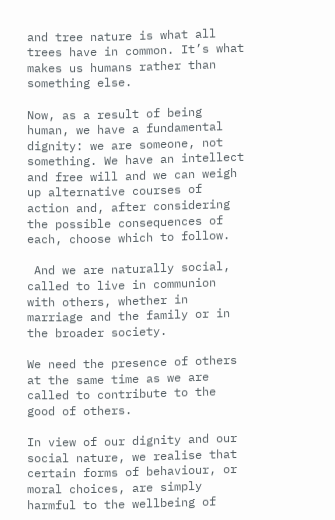and tree nature is what all trees have in common. It’s what makes us humans rather than something else.

Now, as a result of being human, we have a fundamental dignity: we are someone, not something. We have an intellect and free will and we can weigh up alternative courses of action and, after considering the possible consequences of each, choose which to follow.

 And we are naturally social, called to live in communion with others, whether in marriage and the family or in the broader society.

We need the presence of others at the same time as we are called to contribute to the good of others.

In view of our dignity and our social nature, we realise that certain forms of behaviour, or moral choices, are simply harmful to the wellbeing of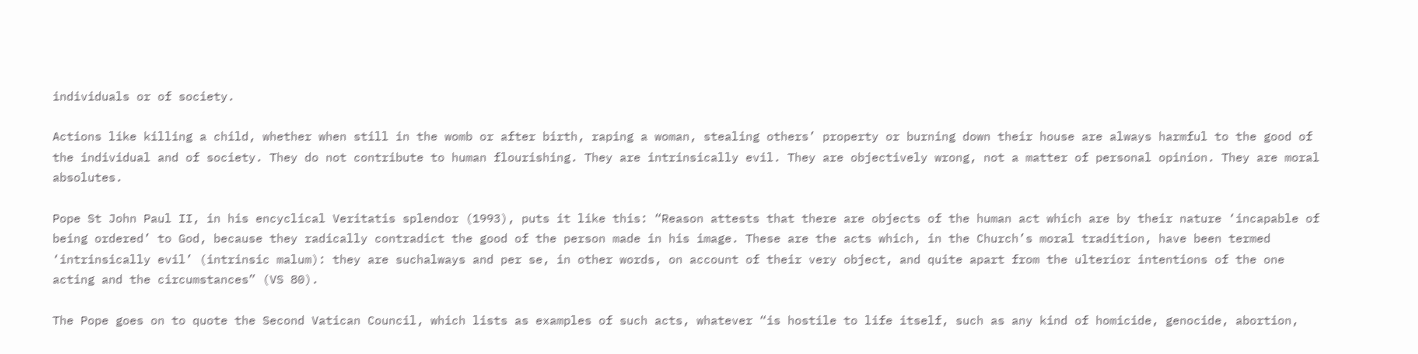individuals or of society.

Actions like killing a child, whether when still in the womb or after birth, raping a woman, stealing others’ property or burning down their house are always harmful to the good of the individual and of society. They do not contribute to human flourishing. They are intrinsically evil. They are objectively wrong, not a matter of personal opinion. They are moral absolutes.

Pope St John Paul II, in his encyclical Veritatis splendor (1993), puts it like this: “Reason attests that there are objects of the human act which are by their nature ‘incapable of being ordered’ to God, because they radically contradict the good of the person made in his image. These are the acts which, in the Church’s moral tradition, have been termed ‘intrinsically evil’ (intrinsic malum): they are suchalways and per se, in other words, on account of their very object, and quite apart from the ulterior intentions of the one acting and the circumstances” (VS 80).

The Pope goes on to quote the Second Vatican Council, which lists as examples of such acts, whatever “is hostile to life itself, such as any kind of homicide, genocide, abortion,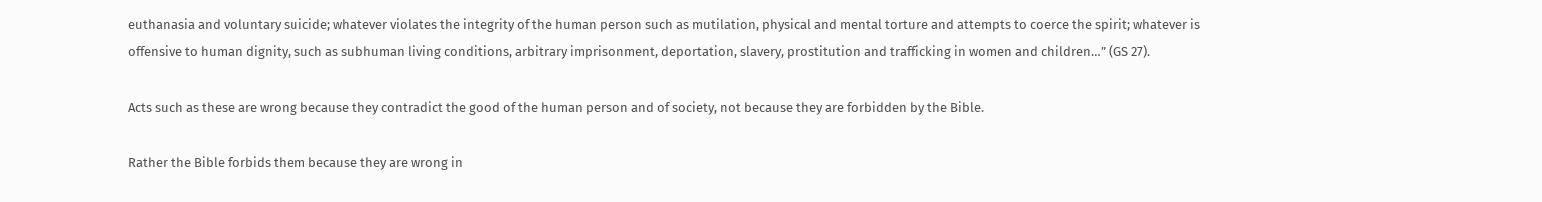euthanasia and voluntary suicide; whatever violates the integrity of the human person such as mutilation, physical and mental torture and attempts to coerce the spirit; whatever is offensive to human dignity, such as subhuman living conditions, arbitrary imprisonment, deportation, slavery, prostitution and trafficking in women and children…” (GS 27).

Acts such as these are wrong because they contradict the good of the human person and of society, not because they are forbidden by the Bible.

Rather the Bible forbids them because they are wrong in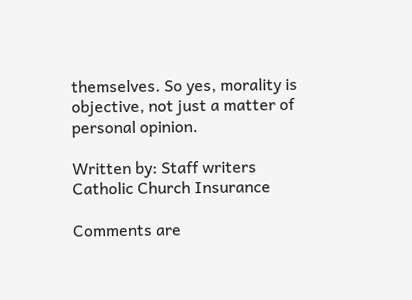themselves. So yes, morality is objective, not just a matter of personal opinion.

Written by: Staff writers
Catholic Church Insurance

Comments are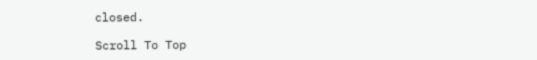closed.

Scroll To Top